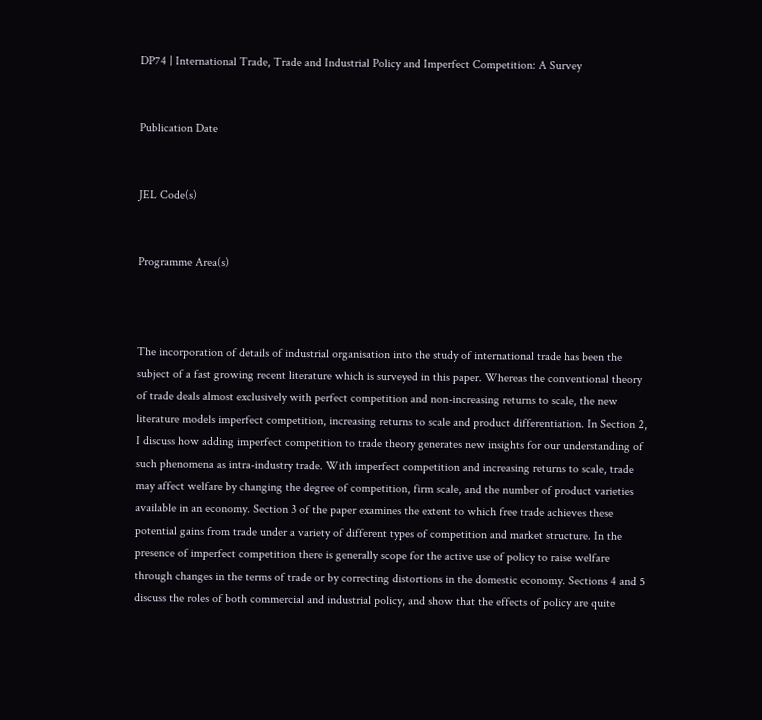DP74 | International Trade, Trade and Industrial Policy and Imperfect Competition: A Survey


Publication Date


JEL Code(s)


Programme Area(s)



The incorporation of details of industrial organisation into the study of international trade has been the subject of a fast growing recent literature which is surveyed in this paper. Whereas the conventional theory of trade deals almost exclusively with perfect competition and non-increasing returns to scale, the new literature models imperfect competition, increasing returns to scale and product differentiation. In Section 2, I discuss how adding imperfect competition to trade theory generates new insights for our understanding of such phenomena as intra-industry trade. With imperfect competition and increasing returns to scale, trade may affect welfare by changing the degree of competition, firm scale, and the number of product varieties available in an economy. Section 3 of the paper examines the extent to which free trade achieves these potential gains from trade under a variety of different types of competition and market structure. In the presence of imperfect competition there is generally scope for the active use of policy to raise welfare through changes in the terms of trade or by correcting distortions in the domestic economy. Sections 4 and 5 discuss the roles of both commercial and industrial policy, and show that the effects of policy are quite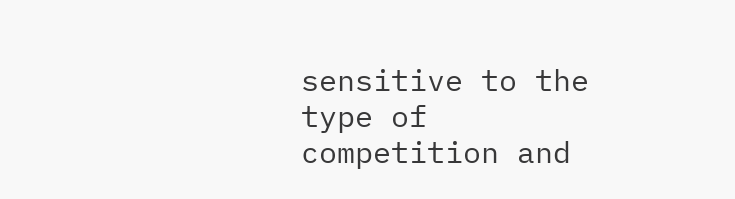sensitive to the type of competition and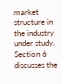market structure in the industry under study. Section 6 discusses the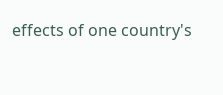effects of one country's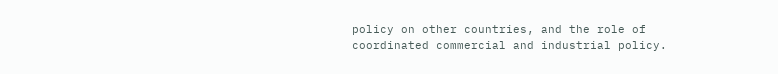policy on other countries, and the role of coordinated commercial and industrial policy.